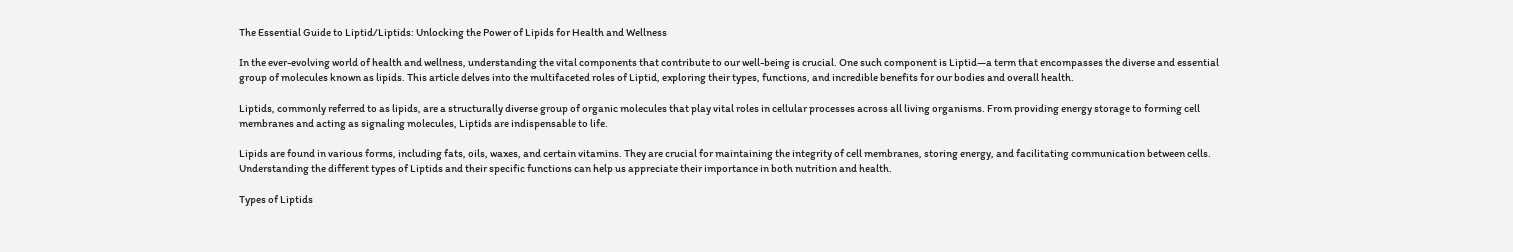The Essential Guide to Liptid/Liptids: Unlocking the Power of Lipids for Health and Wellness

In the ever-evolving world of health and wellness, understanding the vital components that contribute to our well-being is crucial. One such component is Liptid—a term that encompasses the diverse and essential group of molecules known as lipids. This article delves into the multifaceted roles of Liptid, exploring their types, functions, and incredible benefits for our bodies and overall health.

Liptids, commonly referred to as lipids, are a structurally diverse group of organic molecules that play vital roles in cellular processes across all living organisms. From providing energy storage to forming cell membranes and acting as signaling molecules, Liptids are indispensable to life.

Lipids are found in various forms, including fats, oils, waxes, and certain vitamins. They are crucial for maintaining the integrity of cell membranes, storing energy, and facilitating communication between cells. Understanding the different types of Liptids and their specific functions can help us appreciate their importance in both nutrition and health.

Types of Liptids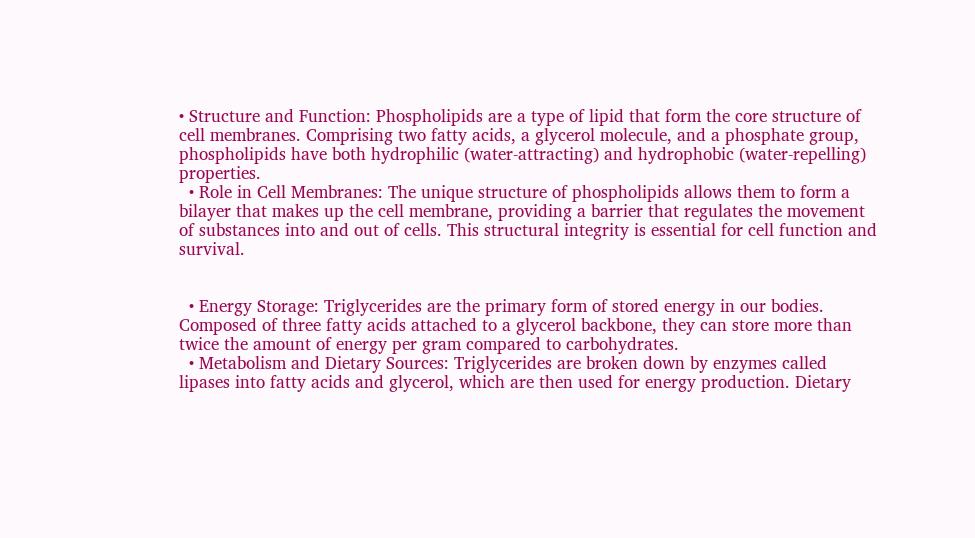• Structure and Function: Phospholipids are a type of lipid that form the core structure of cell membranes. Comprising two fatty acids, a glycerol molecule, and a phosphate group, phospholipids have both hydrophilic (water-attracting) and hydrophobic (water-repelling) properties.
  • Role in Cell Membranes: The unique structure of phospholipids allows them to form a bilayer that makes up the cell membrane, providing a barrier that regulates the movement of substances into and out of cells. This structural integrity is essential for cell function and survival.


  • Energy Storage: Triglycerides are the primary form of stored energy in our bodies. Composed of three fatty acids attached to a glycerol backbone, they can store more than twice the amount of energy per gram compared to carbohydrates.
  • Metabolism and Dietary Sources: Triglycerides are broken down by enzymes called lipases into fatty acids and glycerol, which are then used for energy production. Dietary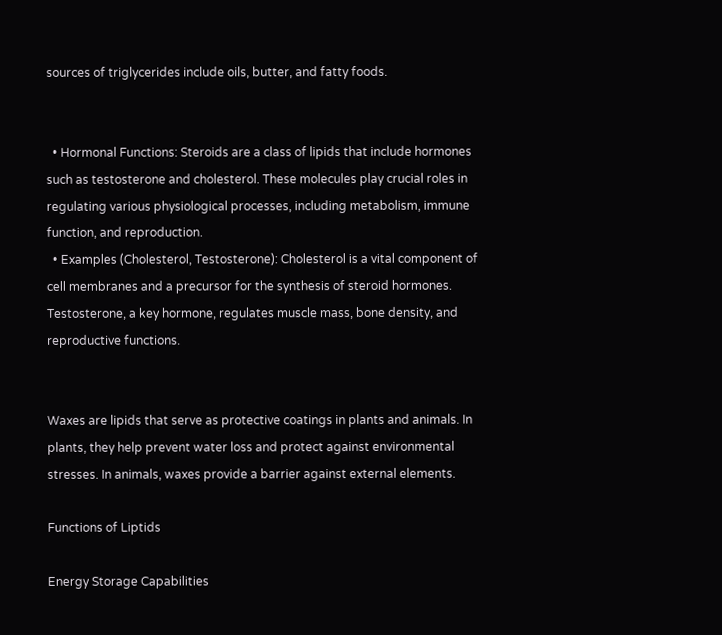sources of triglycerides include oils, butter, and fatty foods.


  • Hormonal Functions: Steroids are a class of lipids that include hormones such as testosterone and cholesterol. These molecules play crucial roles in regulating various physiological processes, including metabolism, immune function, and reproduction.
  • Examples (Cholesterol, Testosterone): Cholesterol is a vital component of cell membranes and a precursor for the synthesis of steroid hormones. Testosterone, a key hormone, regulates muscle mass, bone density, and reproductive functions.


Waxes are lipids that serve as protective coatings in plants and animals. In plants, they help prevent water loss and protect against environmental stresses. In animals, waxes provide a barrier against external elements.

Functions of Liptids

Energy Storage Capabilities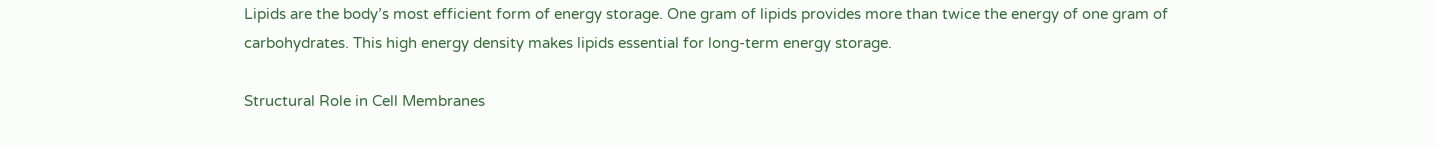Lipids are the body’s most efficient form of energy storage. One gram of lipids provides more than twice the energy of one gram of carbohydrates. This high energy density makes lipids essential for long-term energy storage.

Structural Role in Cell Membranes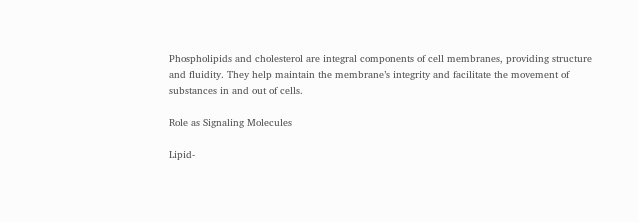Phospholipids and cholesterol are integral components of cell membranes, providing structure and fluidity. They help maintain the membrane’s integrity and facilitate the movement of substances in and out of cells.

Role as Signaling Molecules

Lipid-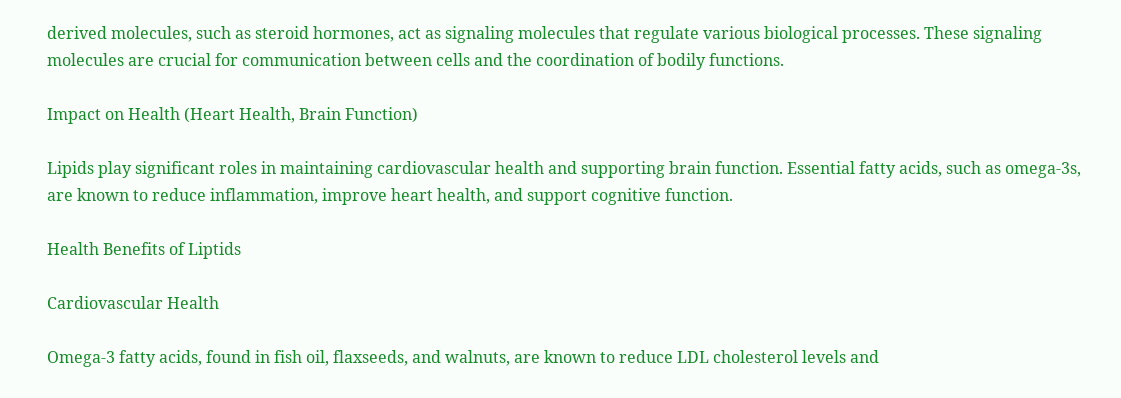derived molecules, such as steroid hormones, act as signaling molecules that regulate various biological processes. These signaling molecules are crucial for communication between cells and the coordination of bodily functions.

Impact on Health (Heart Health, Brain Function)

Lipids play significant roles in maintaining cardiovascular health and supporting brain function. Essential fatty acids, such as omega-3s, are known to reduce inflammation, improve heart health, and support cognitive function.

Health Benefits of Liptids

Cardiovascular Health

Omega-3 fatty acids, found in fish oil, flaxseeds, and walnuts, are known to reduce LDL cholesterol levels and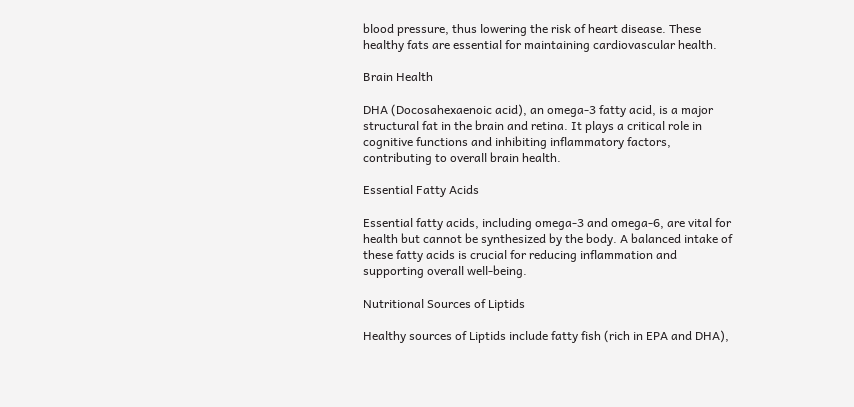blood pressure, thus lowering the risk of heart disease. These healthy fats are essential for maintaining cardiovascular health.

Brain Health

DHA (Docosahexaenoic acid), an omega-3 fatty acid, is a major structural fat in the brain and retina. It plays a critical role in cognitive functions and inhibiting inflammatory factors, contributing to overall brain health.

Essential Fatty Acids

Essential fatty acids, including omega-3 and omega-6, are vital for health but cannot be synthesized by the body. A balanced intake of these fatty acids is crucial for reducing inflammation and supporting overall well-being.

Nutritional Sources of Liptids

Healthy sources of Liptids include fatty fish (rich in EPA and DHA),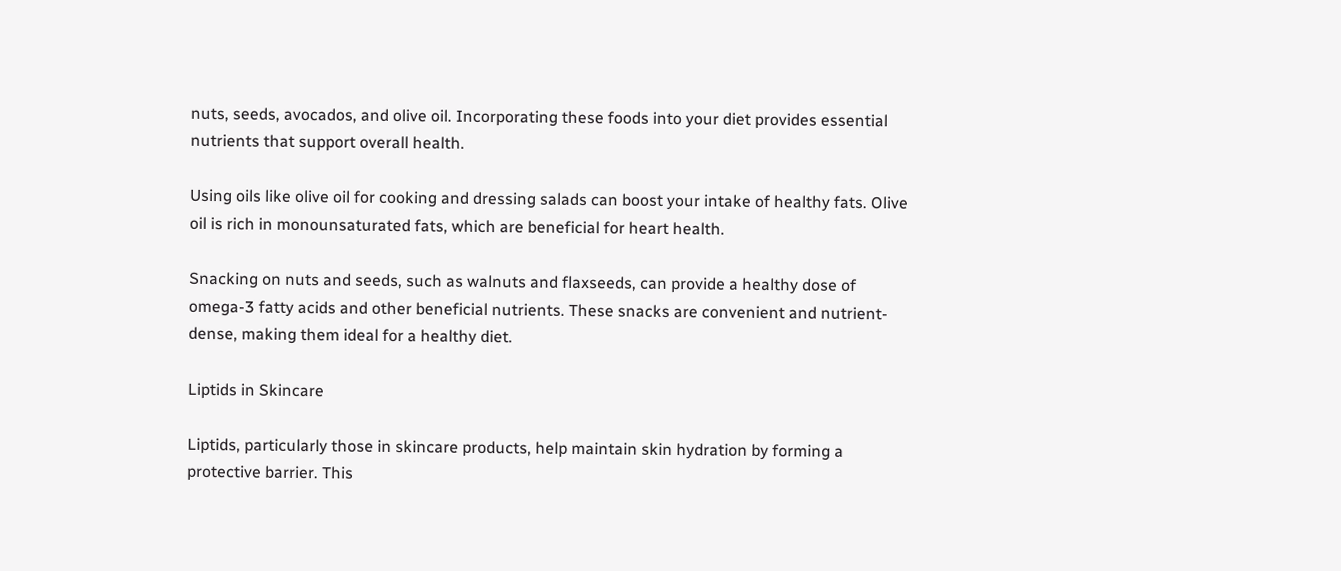nuts, seeds, avocados, and olive oil. Incorporating these foods into your diet provides essential nutrients that support overall health.

Using oils like olive oil for cooking and dressing salads can boost your intake of healthy fats. Olive oil is rich in monounsaturated fats, which are beneficial for heart health.

Snacking on nuts and seeds, such as walnuts and flaxseeds, can provide a healthy dose of omega-3 fatty acids and other beneficial nutrients. These snacks are convenient and nutrient-dense, making them ideal for a healthy diet.

Liptids in Skincare

Liptids, particularly those in skincare products, help maintain skin hydration by forming a protective barrier. This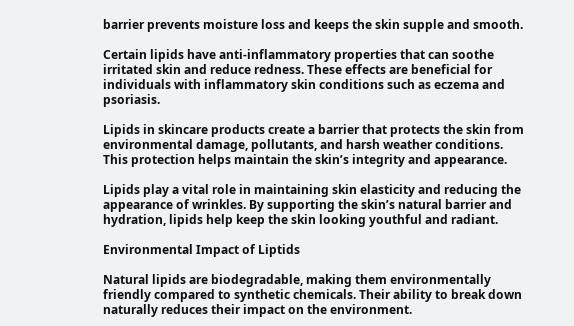barrier prevents moisture loss and keeps the skin supple and smooth.

Certain lipids have anti-inflammatory properties that can soothe irritated skin and reduce redness. These effects are beneficial for individuals with inflammatory skin conditions such as eczema and psoriasis.

Lipids in skincare products create a barrier that protects the skin from environmental damage, pollutants, and harsh weather conditions. This protection helps maintain the skin’s integrity and appearance.

Lipids play a vital role in maintaining skin elasticity and reducing the appearance of wrinkles. By supporting the skin’s natural barrier and hydration, lipids help keep the skin looking youthful and radiant.

Environmental Impact of Liptids

Natural lipids are biodegradable, making them environmentally friendly compared to synthetic chemicals. Their ability to break down naturally reduces their impact on the environment.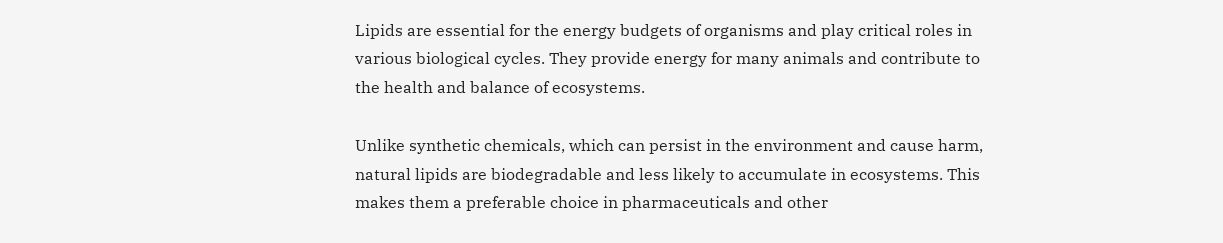Lipids are essential for the energy budgets of organisms and play critical roles in various biological cycles. They provide energy for many animals and contribute to the health and balance of ecosystems.

Unlike synthetic chemicals, which can persist in the environment and cause harm, natural lipids are biodegradable and less likely to accumulate in ecosystems. This makes them a preferable choice in pharmaceuticals and other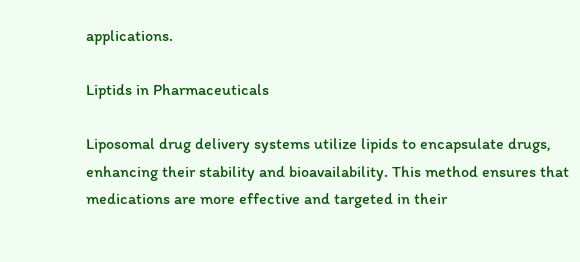applications.

Liptids in Pharmaceuticals

Liposomal drug delivery systems utilize lipids to encapsulate drugs, enhancing their stability and bioavailability. This method ensures that medications are more effective and targeted in their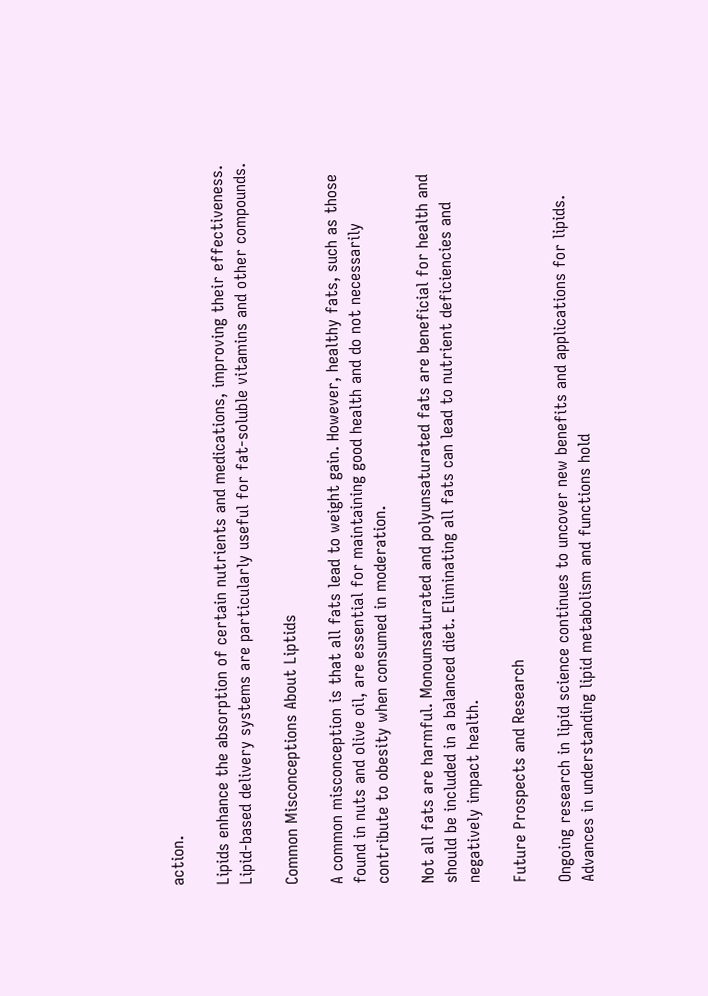action.

Lipids enhance the absorption of certain nutrients and medications, improving their effectiveness. Lipid-based delivery systems are particularly useful for fat-soluble vitamins and other compounds.

Common Misconceptions About Liptids

A common misconception is that all fats lead to weight gain. However, healthy fats, such as those found in nuts and olive oil, are essential for maintaining good health and do not necessarily contribute to obesity when consumed in moderation.

Not all fats are harmful. Monounsaturated and polyunsaturated fats are beneficial for health and should be included in a balanced diet. Eliminating all fats can lead to nutrient deficiencies and negatively impact health.

Future Prospects and Research

Ongoing research in lipid science continues to uncover new benefits and applications for lipids. Advances in understanding lipid metabolism and functions hold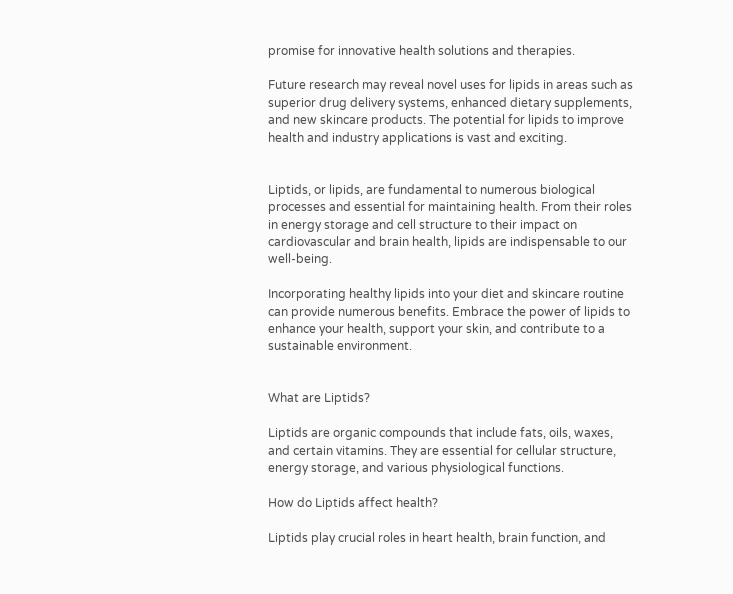promise for innovative health solutions and therapies.

Future research may reveal novel uses for lipids in areas such as superior drug delivery systems, enhanced dietary supplements, and new skincare products. The potential for lipids to improve health and industry applications is vast and exciting.


Liptids, or lipids, are fundamental to numerous biological processes and essential for maintaining health. From their roles in energy storage and cell structure to their impact on cardiovascular and brain health, lipids are indispensable to our well-being.

Incorporating healthy lipids into your diet and skincare routine can provide numerous benefits. Embrace the power of lipids to enhance your health, support your skin, and contribute to a sustainable environment.


What are Liptids?

Liptids are organic compounds that include fats, oils, waxes, and certain vitamins. They are essential for cellular structure, energy storage, and various physiological functions.

How do Liptids affect health?

Liptids play crucial roles in heart health, brain function, and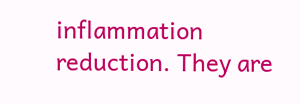inflammation reduction. They are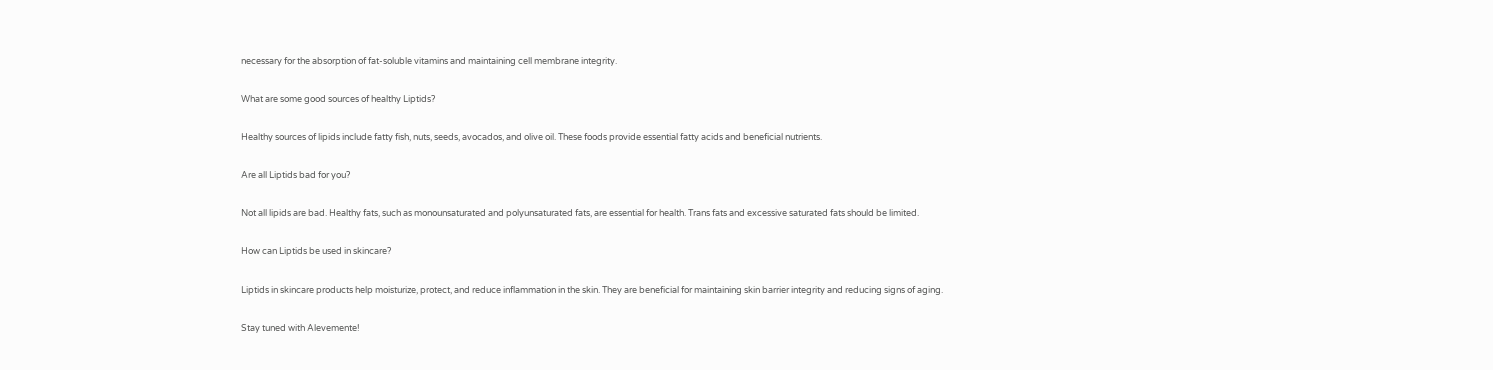necessary for the absorption of fat-soluble vitamins and maintaining cell membrane integrity.

What are some good sources of healthy Liptids?

Healthy sources of lipids include fatty fish, nuts, seeds, avocados, and olive oil. These foods provide essential fatty acids and beneficial nutrients.

Are all Liptids bad for you?

Not all lipids are bad. Healthy fats, such as monounsaturated and polyunsaturated fats, are essential for health. Trans fats and excessive saturated fats should be limited.

How can Liptids be used in skincare?

Liptids in skincare products help moisturize, protect, and reduce inflammation in the skin. They are beneficial for maintaining skin barrier integrity and reducing signs of aging.

Stay tuned with Alevemente!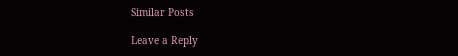Similar Posts

Leave a Reply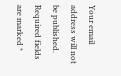Your email address will not be published. Required fields are marked *